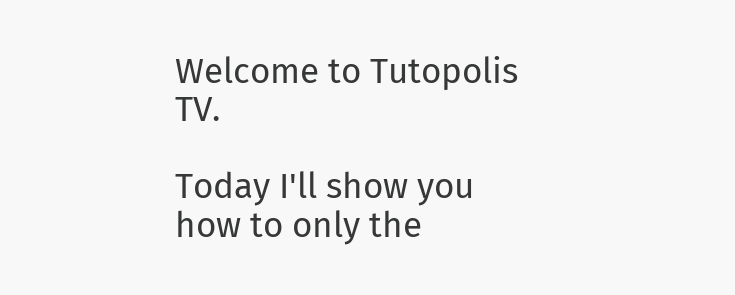Welcome to Tutopolis TV.

Today I'll show you how to only the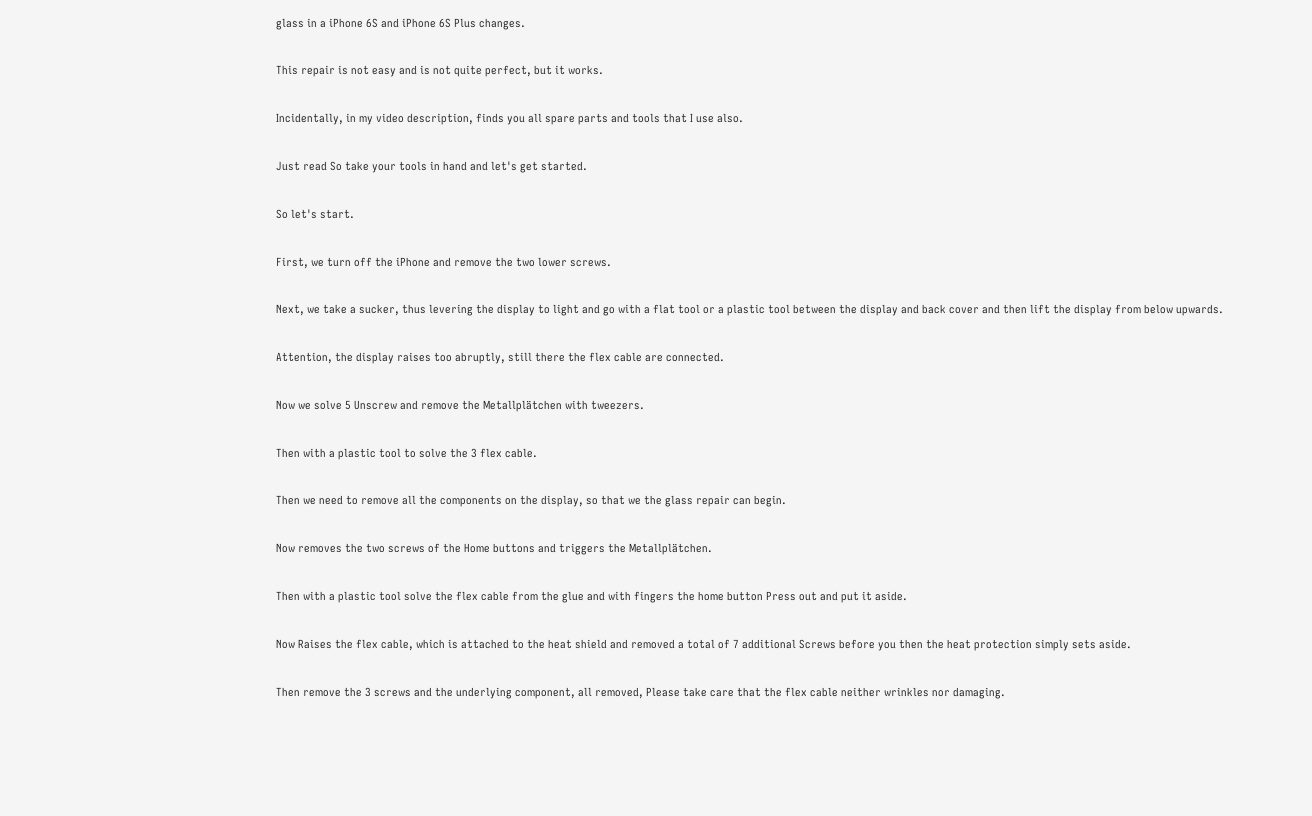glass in a iPhone 6S and iPhone 6S Plus changes.

This repair is not easy and is not quite perfect, but it works.

Incidentally, in my video description, finds you all spare parts and tools that I use also.

Just read So take your tools in hand and let's get started.

So let's start.

First, we turn off the iPhone and remove the two lower screws.

Next, we take a sucker, thus levering the display to light and go with a flat tool or a plastic tool between the display and back cover and then lift the display from below upwards.

Attention, the display raises too abruptly, still there the flex cable are connected.

Now we solve 5 Unscrew and remove the Metallplätchen with tweezers.

Then with a plastic tool to solve the 3 flex cable.

Then we need to remove all the components on the display, so that we the glass repair can begin.

Now removes the two screws of the Home buttons and triggers the Metallplätchen.

Then with a plastic tool solve the flex cable from the glue and with fingers the home button Press out and put it aside.

Now Raises the flex cable, which is attached to the heat shield and removed a total of 7 additional Screws before you then the heat protection simply sets aside.

Then remove the 3 screws and the underlying component, all removed, Please take care that the flex cable neither wrinkles nor damaging.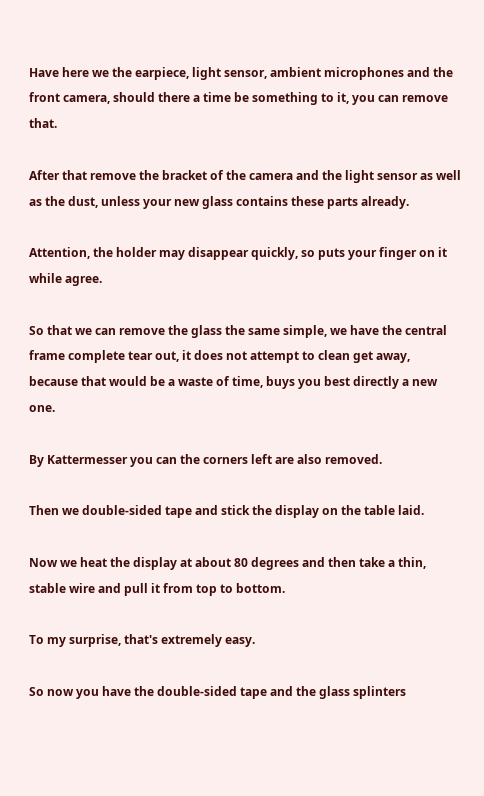Have here we the earpiece, light sensor, ambient microphones and the front camera, should there a time be something to it, you can remove that.

After that remove the bracket of the camera and the light sensor as well as the dust, unless your new glass contains these parts already.

Attention, the holder may disappear quickly, so puts your finger on it while agree.

So that we can remove the glass the same simple, we have the central frame complete tear out, it does not attempt to clean get away, because that would be a waste of time, buys you best directly a new one.

By Kattermesser you can the corners left are also removed.

Then we double-sided tape and stick the display on the table laid.

Now we heat the display at about 80 degrees and then take a thin, stable wire and pull it from top to bottom.

To my surprise, that's extremely easy.

So now you have the double-sided tape and the glass splinters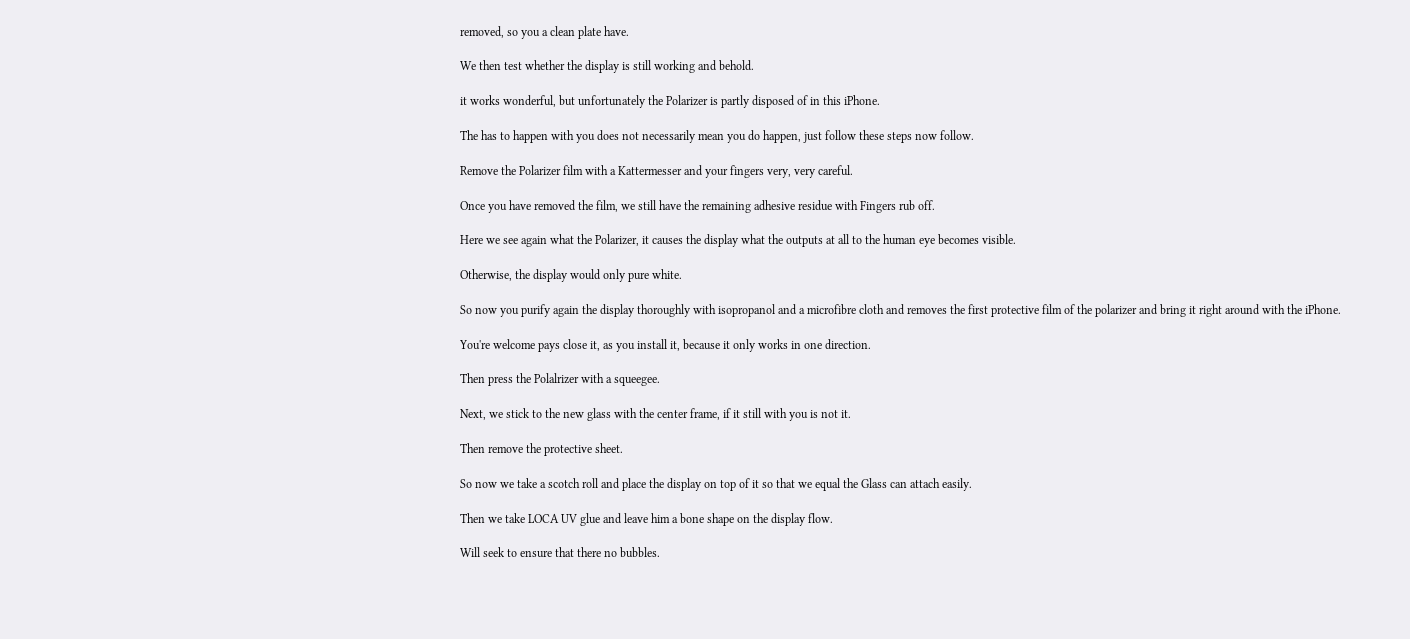removed, so you a clean plate have.

We then test whether the display is still working and behold.

it works wonderful, but unfortunately the Polarizer is partly disposed of in this iPhone.

The has to happen with you does not necessarily mean you do happen, just follow these steps now follow.

Remove the Polarizer film with a Kattermesser and your fingers very, very careful.

Once you have removed the film, we still have the remaining adhesive residue with Fingers rub off.

Here we see again what the Polarizer, it causes the display what the outputs at all to the human eye becomes visible.

Otherwise, the display would only pure white.

So now you purify again the display thoroughly with isopropanol and a microfibre cloth and removes the first protective film of the polarizer and bring it right around with the iPhone.

You're welcome pays close it, as you install it, because it only works in one direction.

Then press the Polalrizer with a squeegee.

Next, we stick to the new glass with the center frame, if it still with you is not it.

Then remove the protective sheet.

So now we take a scotch roll and place the display on top of it so that we equal the Glass can attach easily.

Then we take LOCA UV glue and leave him a bone shape on the display flow.

Will seek to ensure that there no bubbles.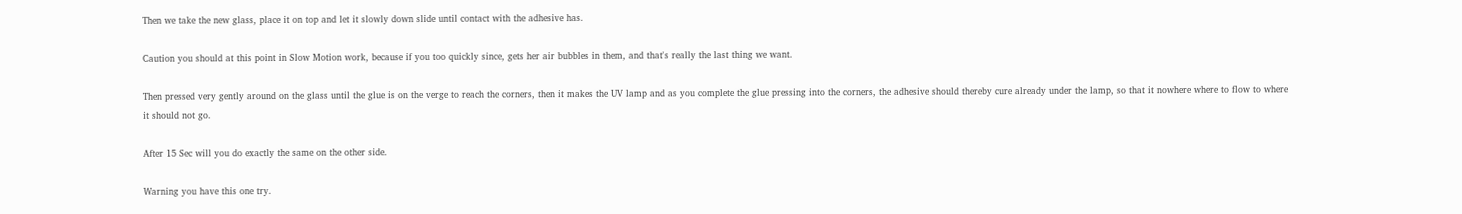Then we take the new glass, place it on top and let it slowly down slide until contact with the adhesive has.

Caution you should at this point in Slow Motion work, because if you too quickly since, gets her air bubbles in them, and that's really the last thing we want.

Then pressed very gently around on the glass until the glue is on the verge to reach the corners, then it makes the UV lamp and as you complete the glue pressing into the corners, the adhesive should thereby cure already under the lamp, so that it nowhere where to flow to where it should not go.

After 15 Sec will you do exactly the same on the other side.

Warning you have this one try.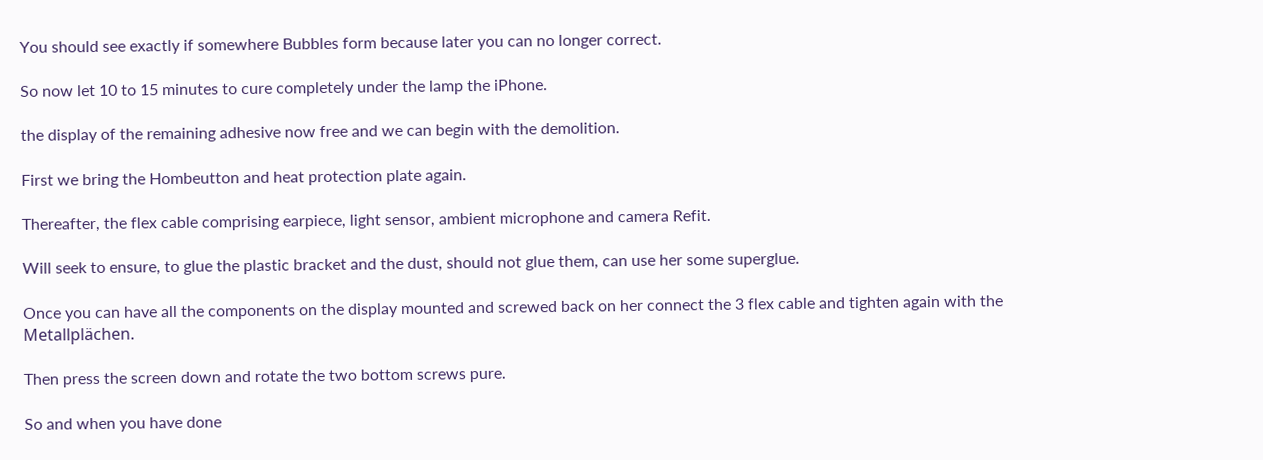You should see exactly if somewhere Bubbles form because later you can no longer correct.

So now let 10 to 15 minutes to cure completely under the lamp the iPhone.

the display of the remaining adhesive now free and we can begin with the demolition.

First we bring the Hombeutton and heat protection plate again.

Thereafter, the flex cable comprising earpiece, light sensor, ambient microphone and camera Refit.

Will seek to ensure, to glue the plastic bracket and the dust, should not glue them, can use her some superglue.

Once you can have all the components on the display mounted and screwed back on her connect the 3 flex cable and tighten again with the Metallplächen.

Then press the screen down and rotate the two bottom screws pure.

So and when you have done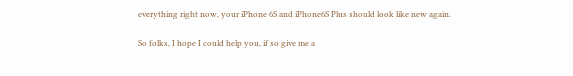everything right now, your iPhone 6S and iPhone6S Plus should look like new again.

So folks, I hope I could help you, if so give me a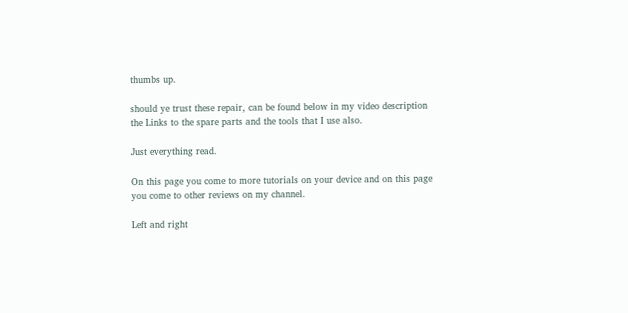thumbs up.

should ye trust these repair, can be found below in my video description the Links to the spare parts and the tools that I use also.

Just everything read.

On this page you come to more tutorials on your device and on this page you come to other reviews on my channel.

Left and right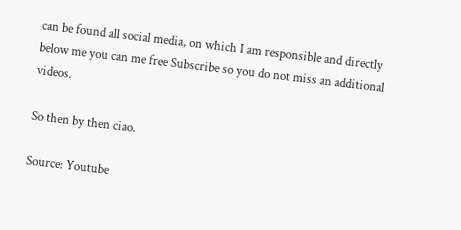can be found all social media, on which I am responsible and directly below me you can me free Subscribe so you do not miss an additional videos.

So then by then ciao.

Source: Youtube